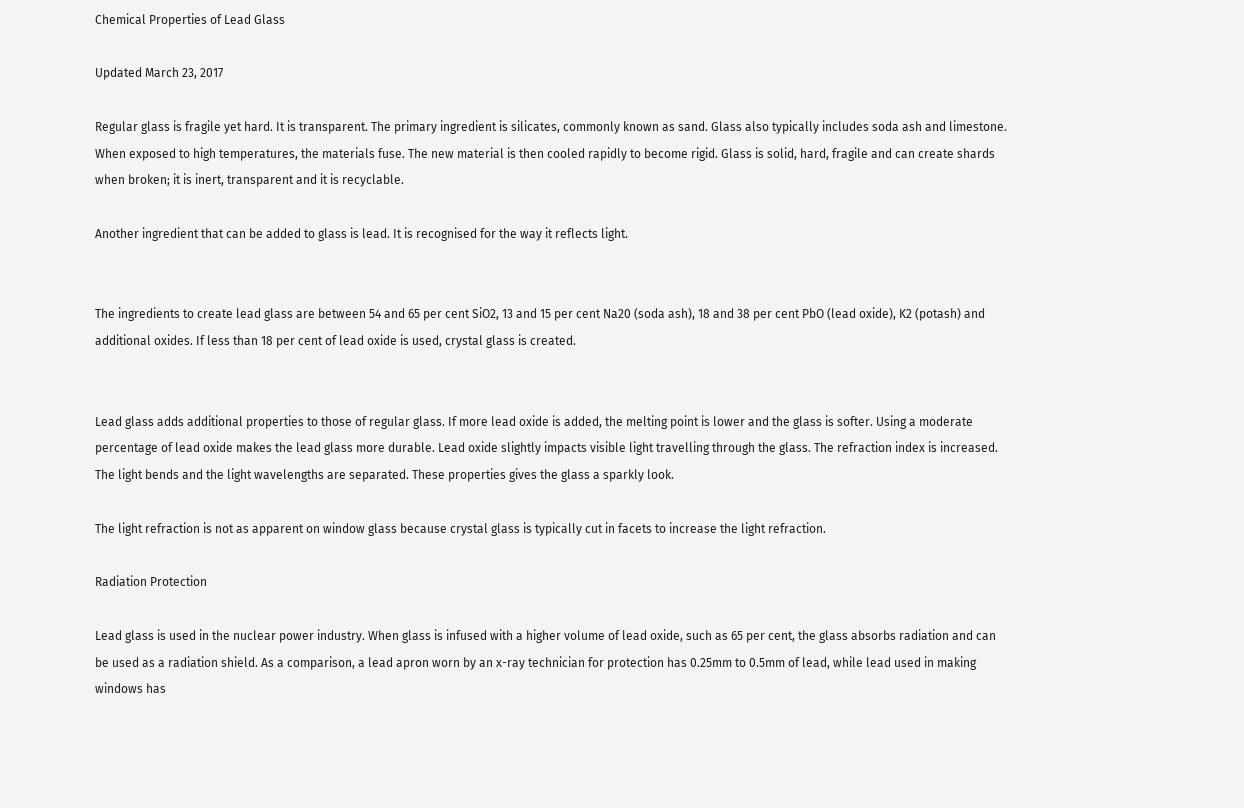Chemical Properties of Lead Glass

Updated March 23, 2017

Regular glass is fragile yet hard. It is transparent. The primary ingredient is silicates, commonly known as sand. Glass also typically includes soda ash and limestone. When exposed to high temperatures, the materials fuse. The new material is then cooled rapidly to become rigid. Glass is solid, hard, fragile and can create shards when broken; it is inert, transparent and it is recyclable.

Another ingredient that can be added to glass is lead. It is recognised for the way it reflects light.


The ingredients to create lead glass are between 54 and 65 per cent SiO2, 13 and 15 per cent Na20 (soda ash), 18 and 38 per cent PbO (lead oxide), K2 (potash) and additional oxides. If less than 18 per cent of lead oxide is used, crystal glass is created.


Lead glass adds additional properties to those of regular glass. If more lead oxide is added, the melting point is lower and the glass is softer. Using a moderate percentage of lead oxide makes the lead glass more durable. Lead oxide slightly impacts visible light travelling through the glass. The refraction index is increased. The light bends and the light wavelengths are separated. These properties gives the glass a sparkly look.

The light refraction is not as apparent on window glass because crystal glass is typically cut in facets to increase the light refraction.

Radiation Protection

Lead glass is used in the nuclear power industry. When glass is infused with a higher volume of lead oxide, such as 65 per cent, the glass absorbs radiation and can be used as a radiation shield. As a comparison, a lead apron worn by an x-ray technician for protection has 0.25mm to 0.5mm of lead, while lead used in making windows has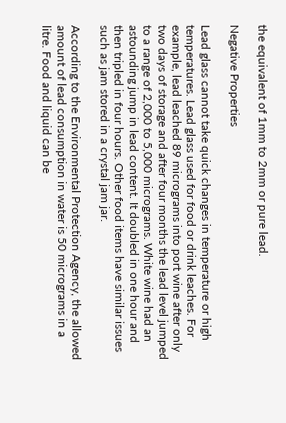the equivalent of 1mm to 2mm or pure lead.

Negative Properties

Lead glass cannot take quick changes in temperature or high temperatures. Lead glass used for food or drink leaches. For example, lead leached 89 micrograms into port wine after only two days of storage and after four months the lead level jumped to a range of 2,000 to 5,000 micrograms. White wine had an astounding jump in lead content. It doubled in one hour and then tripled in four hours. Other food items have similar issues such as jam stored in a crystal jam jar.

According to the Environmental Protection Agency, the allowed amount of lead consumption in water is 50 micrograms in a litre. Food and liquid can be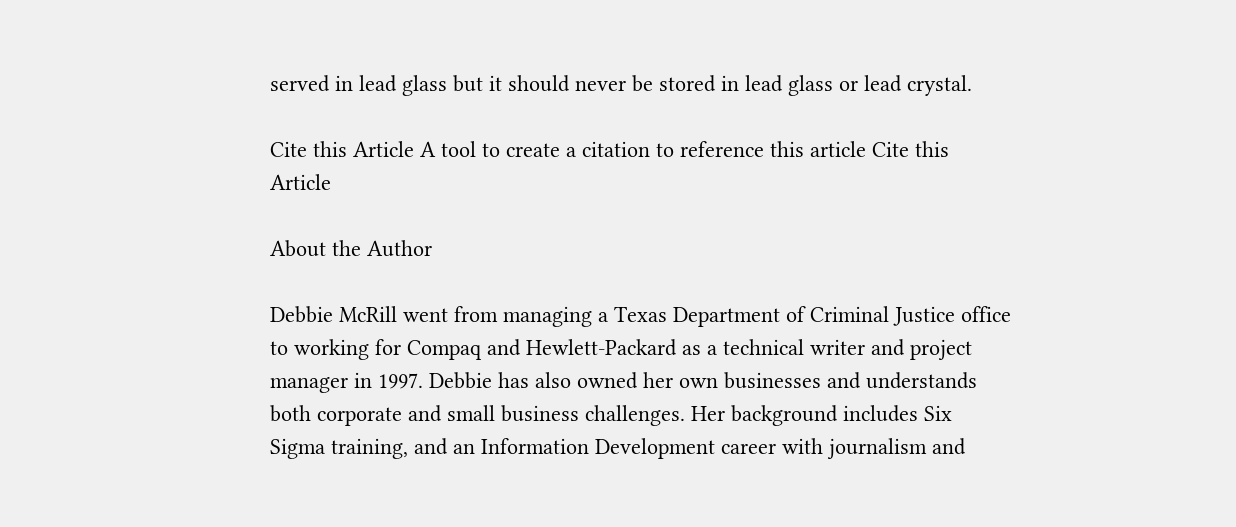served in lead glass but it should never be stored in lead glass or lead crystal.

Cite this Article A tool to create a citation to reference this article Cite this Article

About the Author

Debbie McRill went from managing a Texas Department of Criminal Justice office to working for Compaq and Hewlett-Packard as a technical writer and project manager in 1997. Debbie has also owned her own businesses and understands both corporate and small business challenges. Her background includes Six Sigma training, and an Information Development career with journalism and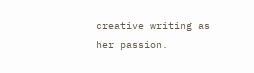creative writing as her passion.